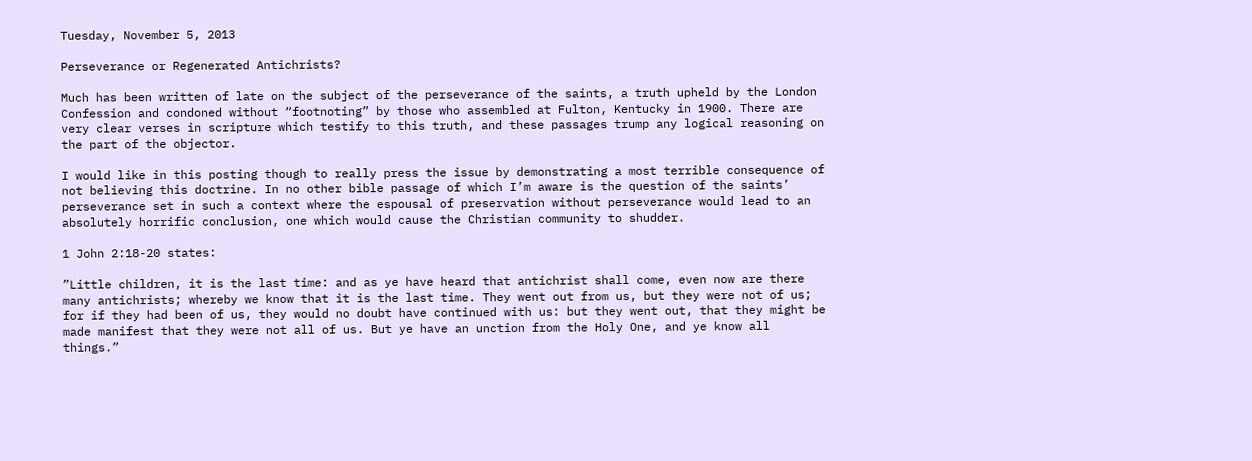Tuesday, November 5, 2013

Perseverance or Regenerated Antichrists?

Much has been written of late on the subject of the perseverance of the saints, a truth upheld by the London Confession and condoned without “footnoting” by those who assembled at Fulton, Kentucky in 1900. There are very clear verses in scripture which testify to this truth, and these passages trump any logical reasoning on the part of the objector.

I would like in this posting though to really press the issue by demonstrating a most terrible consequence of not believing this doctrine. In no other bible passage of which I’m aware is the question of the saints’ perseverance set in such a context where the espousal of preservation without perseverance would lead to an absolutely horrific conclusion, one which would cause the Christian community to shudder.

1 John 2:18-20 states:

”Little children, it is the last time: and as ye have heard that antichrist shall come, even now are there many antichrists; whereby we know that it is the last time. They went out from us, but they were not of us; for if they had been of us, they would no doubt have continued with us: but they went out, that they might be made manifest that they were not all of us. But ye have an unction from the Holy One, and ye know all things.”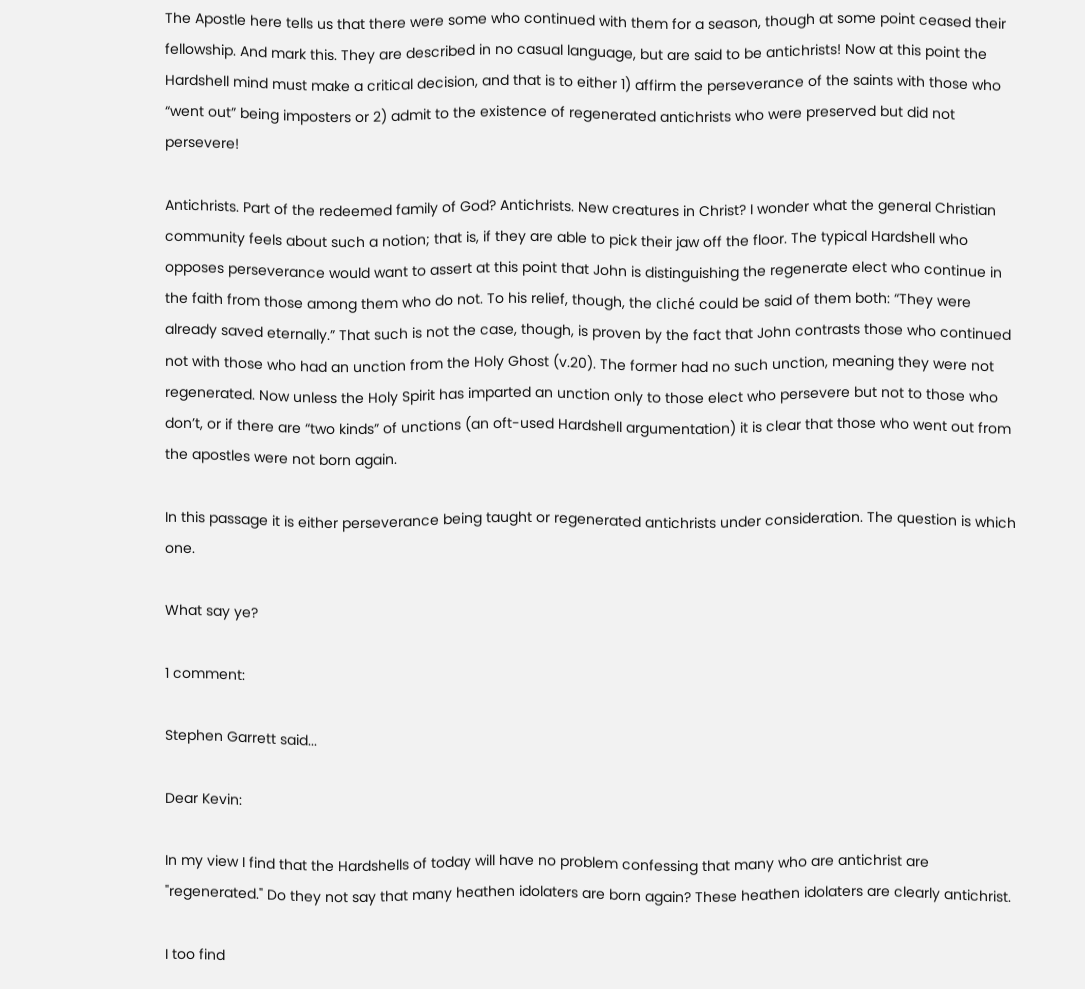The Apostle here tells us that there were some who continued with them for a season, though at some point ceased their fellowship. And mark this. They are described in no casual language, but are said to be antichrists! Now at this point the Hardshell mind must make a critical decision, and that is to either 1) affirm the perseverance of the saints with those who “went out” being imposters or 2) admit to the existence of regenerated antichrists who were preserved but did not persevere!

Antichrists. Part of the redeemed family of God? Antichrists. New creatures in Christ? I wonder what the general Christian community feels about such a notion; that is, if they are able to pick their jaw off the floor. The typical Hardshell who opposes perseverance would want to assert at this point that John is distinguishing the regenerate elect who continue in the faith from those among them who do not. To his relief, though, the cliché could be said of them both: “They were already saved eternally.” That such is not the case, though, is proven by the fact that John contrasts those who continued not with those who had an unction from the Holy Ghost (v.20). The former had no such unction, meaning they were not regenerated. Now unless the Holy Spirit has imparted an unction only to those elect who persevere but not to those who don’t, or if there are “two kinds” of unctions (an oft-used Hardshell argumentation) it is clear that those who went out from the apostles were not born again.

In this passage it is either perseverance being taught or regenerated antichrists under consideration. The question is which one.

What say ye?

1 comment:

Stephen Garrett said...

Dear Kevin:

In my view I find that the Hardshells of today will have no problem confessing that many who are antichrist are "regenerated." Do they not say that many heathen idolaters are born again? These heathen idolaters are clearly antichrist.

I too find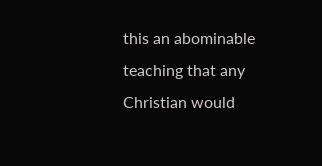this an abominable teaching that any Christian would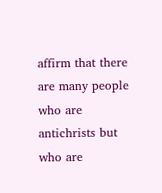affirm that there are many people who are antichrists but who are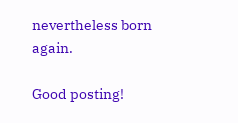nevertheless born again.

Good posting!